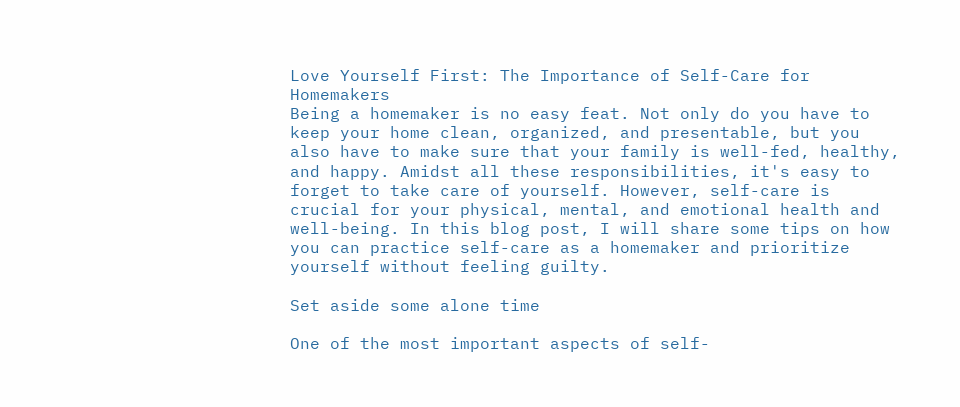Love Yourself First: The Importance of Self-Care for Homemakers
Being a homemaker is no easy feat. Not only do you have to keep your home clean, organized, and presentable, but you also have to make sure that your family is well-fed, healthy, and happy. Amidst all these responsibilities, it's easy to forget to take care of yourself. However, self-care is crucial for your physical, mental, and emotional health and well-being. In this blog post, I will share some tips on how you can practice self-care as a homemaker and prioritize yourself without feeling guilty.

Set aside some alone time

One of the most important aspects of self-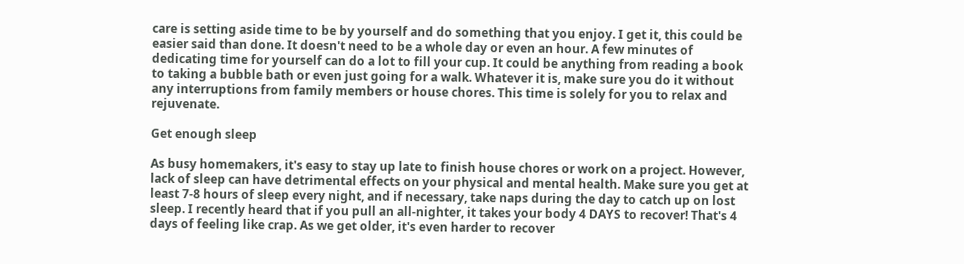care is setting aside time to be by yourself and do something that you enjoy. I get it, this could be easier said than done. It doesn't need to be a whole day or even an hour. A few minutes of dedicating time for yourself can do a lot to fill your cup. It could be anything from reading a book to taking a bubble bath or even just going for a walk. Whatever it is, make sure you do it without any interruptions from family members or house chores. This time is solely for you to relax and rejuvenate.

Get enough sleep

As busy homemakers, it's easy to stay up late to finish house chores or work on a project. However, lack of sleep can have detrimental effects on your physical and mental health. Make sure you get at least 7-8 hours of sleep every night, and if necessary, take naps during the day to catch up on lost sleep. I recently heard that if you pull an all-nighter, it takes your body 4 DAYS to recover! That's 4 days of feeling like crap. As we get older, it's even harder to recover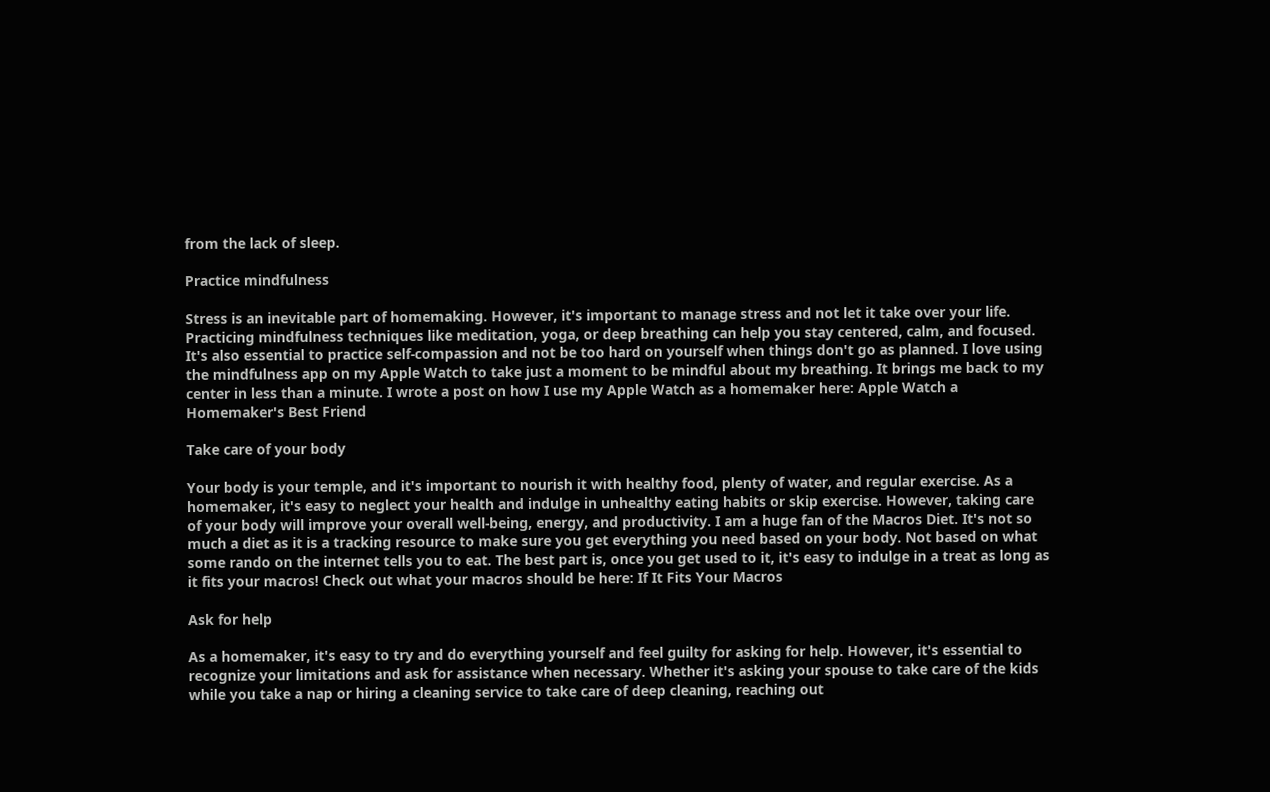from the lack of sleep.

Practice mindfulness

Stress is an inevitable part of homemaking. However, it's important to manage stress and not let it take over your life. Practicing mindfulness techniques like meditation, yoga, or deep breathing can help you stay centered, calm, and focused. It's also essential to practice self-compassion and not be too hard on yourself when things don't go as planned. I love using the mindfulness app on my Apple Watch to take just a moment to be mindful about my breathing. It brings me back to my center in less than a minute. I wrote a post on how I use my Apple Watch as a homemaker here: Apple Watch a Homemaker's Best Friend

Take care of your body

Your body is your temple, and it's important to nourish it with healthy food, plenty of water, and regular exercise. As a homemaker, it's easy to neglect your health and indulge in unhealthy eating habits or skip exercise. However, taking care of your body will improve your overall well-being, energy, and productivity. I am a huge fan of the Macros Diet. It's not so much a diet as it is a tracking resource to make sure you get everything you need based on your body. Not based on what some rando on the internet tells you to eat. The best part is, once you get used to it, it's easy to indulge in a treat as long as it fits your macros! Check out what your macros should be here: If It Fits Your Macros

Ask for help

As a homemaker, it's easy to try and do everything yourself and feel guilty for asking for help. However, it's essential to recognize your limitations and ask for assistance when necessary. Whether it's asking your spouse to take care of the kids while you take a nap or hiring a cleaning service to take care of deep cleaning, reaching out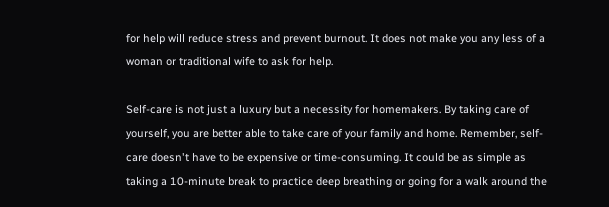for help will reduce stress and prevent burnout. It does not make you any less of a woman or traditional wife to ask for help.

Self-care is not just a luxury but a necessity for homemakers. By taking care of yourself, you are better able to take care of your family and home. Remember, self-care doesn't have to be expensive or time-consuming. It could be as simple as taking a 10-minute break to practice deep breathing or going for a walk around the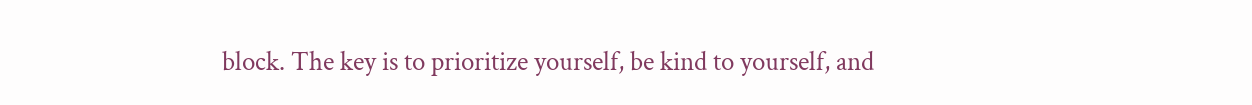block. The key is to prioritize yourself, be kind to yourself, and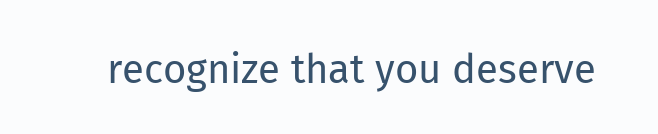recognize that you deserve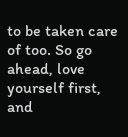to be taken care of too. So go ahead, love yourself first, and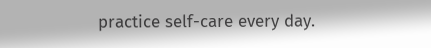practice self-care every day.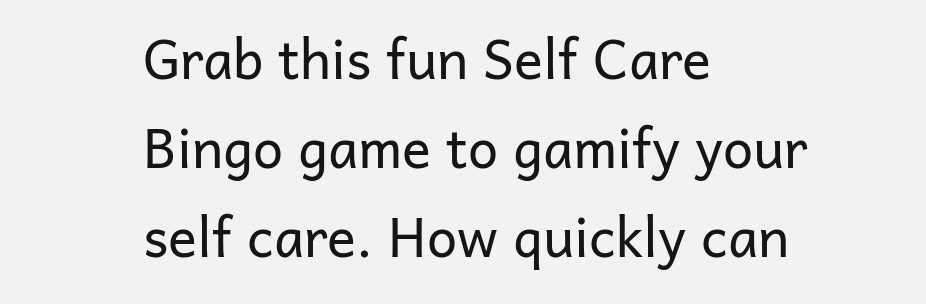Grab this fun Self Care Bingo game to gamify your self care. How quickly can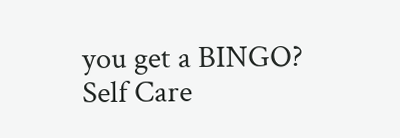you get a BINGO?
Self Care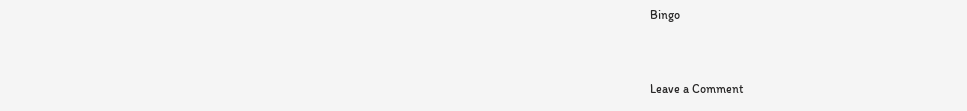Bingo


Leave a Comment